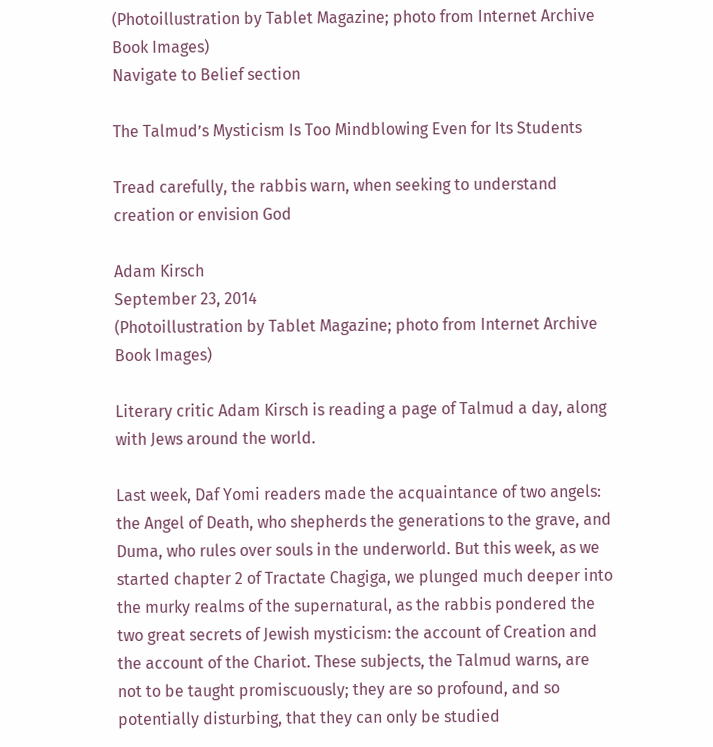(Photoillustration by Tablet Magazine; photo from Internet Archive Book Images)
Navigate to Belief section

The Talmud’s Mysticism Is Too Mindblowing Even for Its Students

Tread carefully, the rabbis warn, when seeking to understand creation or envision God

Adam Kirsch
September 23, 2014
(Photoillustration by Tablet Magazine; photo from Internet Archive Book Images)

Literary critic Adam Kirsch is reading a page of Talmud a day, along with Jews around the world.

Last week, Daf Yomi readers made the acquaintance of two angels: the Angel of Death, who shepherds the generations to the grave, and Duma, who rules over souls in the underworld. But this week, as we started chapter 2 of Tractate Chagiga, we plunged much deeper into the murky realms of the supernatural, as the rabbis pondered the two great secrets of Jewish mysticism: the account of Creation and the account of the Chariot. These subjects, the Talmud warns, are not to be taught promiscuously; they are so profound, and so potentially disturbing, that they can only be studied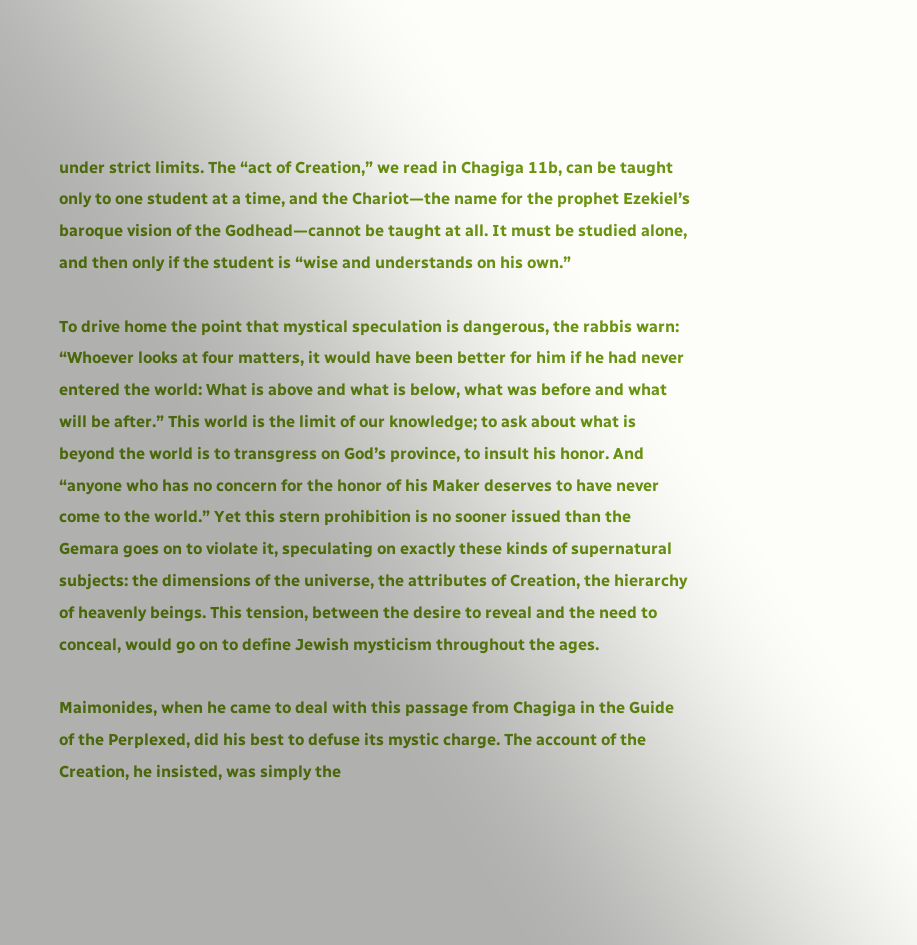under strict limits. The “act of Creation,” we read in Chagiga 11b, can be taught only to one student at a time, and the Chariot—the name for the prophet Ezekiel’s baroque vision of the Godhead—cannot be taught at all. It must be studied alone, and then only if the student is “wise and understands on his own.”

To drive home the point that mystical speculation is dangerous, the rabbis warn: “Whoever looks at four matters, it would have been better for him if he had never entered the world: What is above and what is below, what was before and what will be after.” This world is the limit of our knowledge; to ask about what is beyond the world is to transgress on God’s province, to insult his honor. And “anyone who has no concern for the honor of his Maker deserves to have never come to the world.” Yet this stern prohibition is no sooner issued than the Gemara goes on to violate it, speculating on exactly these kinds of supernatural subjects: the dimensions of the universe, the attributes of Creation, the hierarchy of heavenly beings. This tension, between the desire to reveal and the need to conceal, would go on to define Jewish mysticism throughout the ages.

Maimonides, when he came to deal with this passage from Chagiga in the Guide of the Perplexed, did his best to defuse its mystic charge. The account of the Creation, he insisted, was simply the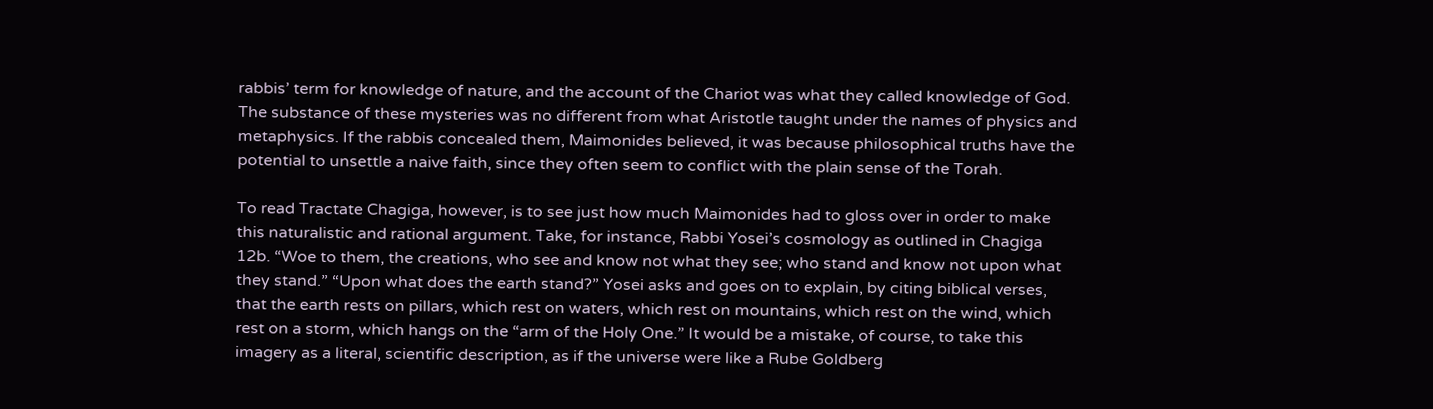rabbis’ term for knowledge of nature, and the account of the Chariot was what they called knowledge of God. The substance of these mysteries was no different from what Aristotle taught under the names of physics and metaphysics. If the rabbis concealed them, Maimonides believed, it was because philosophical truths have the potential to unsettle a naive faith, since they often seem to conflict with the plain sense of the Torah.

To read Tractate Chagiga, however, is to see just how much Maimonides had to gloss over in order to make this naturalistic and rational argument. Take, for instance, Rabbi Yosei’s cosmology as outlined in Chagiga 12b. “Woe to them, the creations, who see and know not what they see; who stand and know not upon what they stand.” “Upon what does the earth stand?” Yosei asks and goes on to explain, by citing biblical verses, that the earth rests on pillars, which rest on waters, which rest on mountains, which rest on the wind, which rest on a storm, which hangs on the “arm of the Holy One.” It would be a mistake, of course, to take this imagery as a literal, scientific description, as if the universe were like a Rube Goldberg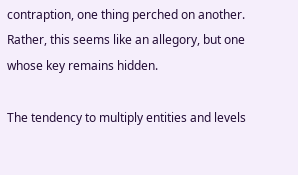contraption, one thing perched on another. Rather, this seems like an allegory, but one whose key remains hidden.

The tendency to multiply entities and levels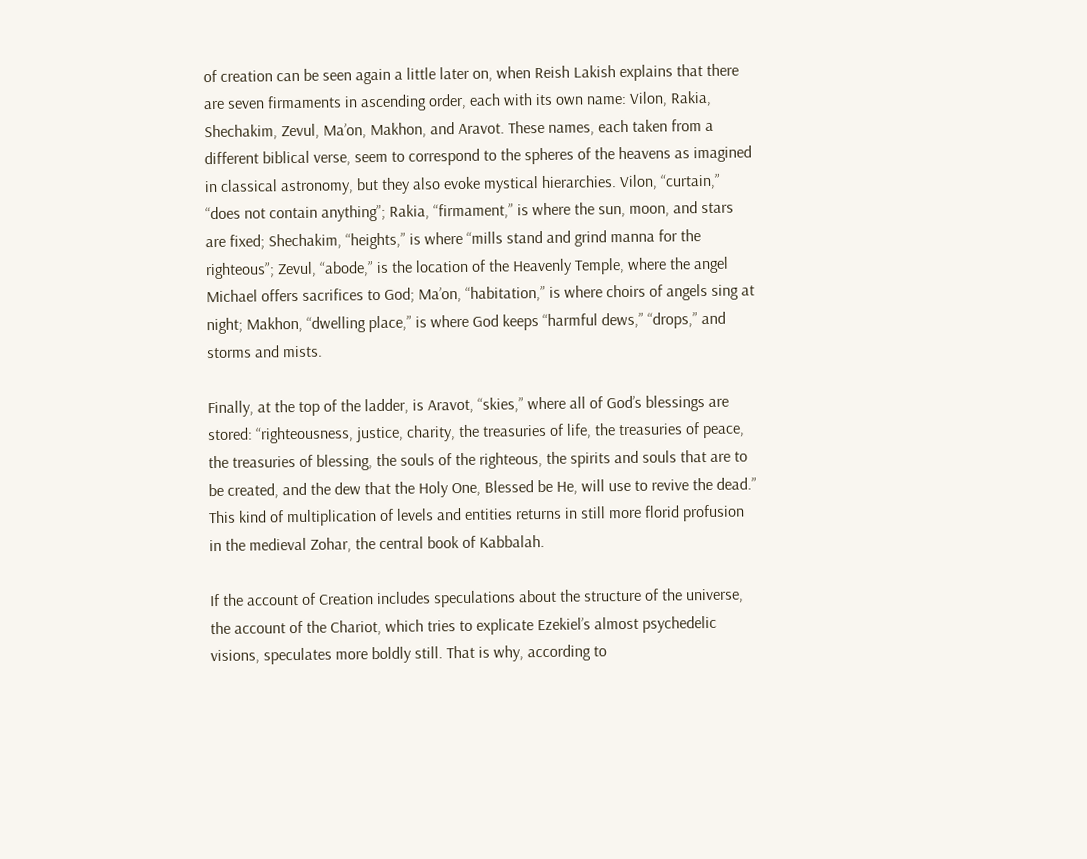of creation can be seen again a little later on, when Reish Lakish explains that there are seven firmaments in ascending order, each with its own name: Vilon, Rakia, Shechakim, Zevul, Ma’on, Makhon, and Aravot. These names, each taken from a different biblical verse, seem to correspond to the spheres of the heavens as imagined in classical astronomy, but they also evoke mystical hierarchies. Vilon, “curtain,” “does not contain anything”; Rakia, “firmament,” is where the sun, moon, and stars are fixed; Shechakim, “heights,” is where “mills stand and grind manna for the righteous”; Zevul, “abode,” is the location of the Heavenly Temple, where the angel Michael offers sacrifices to God; Ma’on, “habitation,” is where choirs of angels sing at night; Makhon, “dwelling place,” is where God keeps “harmful dews,” “drops,” and storms and mists.

Finally, at the top of the ladder, is Aravot, “skies,” where all of God’s blessings are stored: “righteousness, justice, charity, the treasuries of life, the treasuries of peace, the treasuries of blessing, the souls of the righteous, the spirits and souls that are to be created, and the dew that the Holy One, Blessed be He, will use to revive the dead.” This kind of multiplication of levels and entities returns in still more florid profusion in the medieval Zohar, the central book of Kabbalah.

If the account of Creation includes speculations about the structure of the universe, the account of the Chariot, which tries to explicate Ezekiel’s almost psychedelic visions, speculates more boldly still. That is why, according to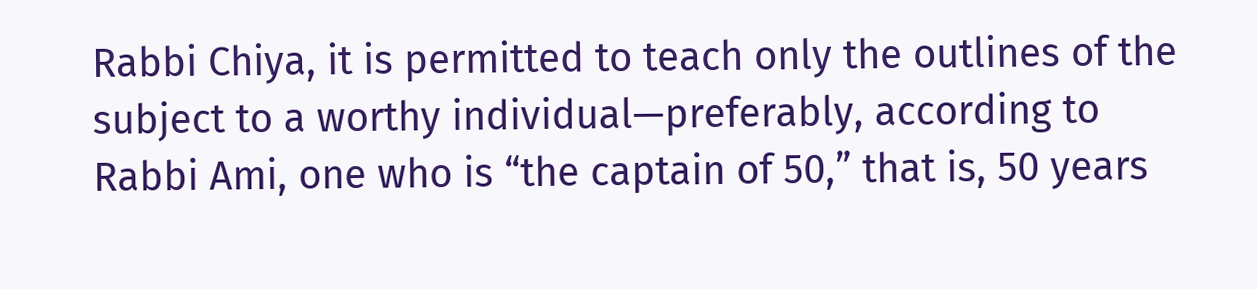Rabbi Chiya, it is permitted to teach only the outlines of the subject to a worthy individual—preferably, according to Rabbi Ami, one who is “the captain of 50,” that is, 50 years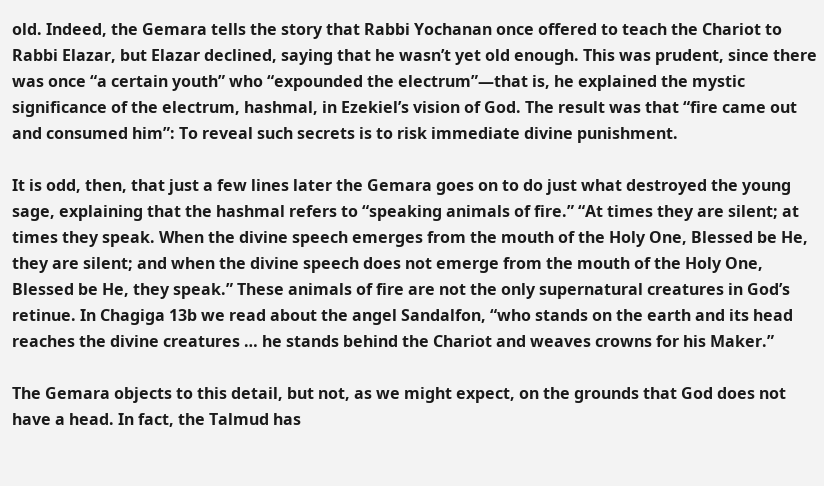old. Indeed, the Gemara tells the story that Rabbi Yochanan once offered to teach the Chariot to Rabbi Elazar, but Elazar declined, saying that he wasn’t yet old enough. This was prudent, since there was once “a certain youth” who “expounded the electrum”—that is, he explained the mystic significance of the electrum, hashmal, in Ezekiel’s vision of God. The result was that “fire came out and consumed him”: To reveal such secrets is to risk immediate divine punishment.

It is odd, then, that just a few lines later the Gemara goes on to do just what destroyed the young sage, explaining that the hashmal refers to “speaking animals of fire.” “At times they are silent; at times they speak. When the divine speech emerges from the mouth of the Holy One, Blessed be He, they are silent; and when the divine speech does not emerge from the mouth of the Holy One, Blessed be He, they speak.” These animals of fire are not the only supernatural creatures in God’s retinue. In Chagiga 13b we read about the angel Sandalfon, “who stands on the earth and its head reaches the divine creatures … he stands behind the Chariot and weaves crowns for his Maker.”

The Gemara objects to this detail, but not, as we might expect, on the grounds that God does not have a head. In fact, the Talmud has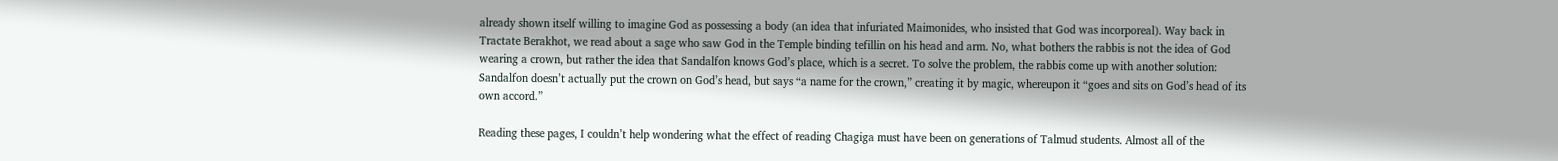already shown itself willing to imagine God as possessing a body (an idea that infuriated Maimonides, who insisted that God was incorporeal). Way back in Tractate Berakhot, we read about a sage who saw God in the Temple binding tefillin on his head and arm. No, what bothers the rabbis is not the idea of God wearing a crown, but rather the idea that Sandalfon knows God’s place, which is a secret. To solve the problem, the rabbis come up with another solution: Sandalfon doesn’t actually put the crown on God’s head, but says “a name for the crown,” creating it by magic, whereupon it “goes and sits on God’s head of its own accord.”

Reading these pages, I couldn’t help wondering what the effect of reading Chagiga must have been on generations of Talmud students. Almost all of the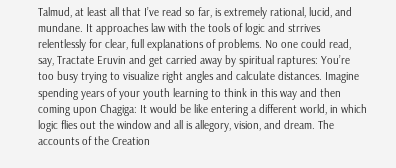Talmud, at least all that I’ve read so far, is extremely rational, lucid, and mundane. It approaches law with the tools of logic and strrives relentlessly for clear, full explanations of problems. No one could read, say, Tractate Eruvin and get carried away by spiritual raptures: You’re too busy trying to visualize right angles and calculate distances. Imagine spending years of your youth learning to think in this way and then coming upon Chagiga: It would be like entering a different world, in which logic flies out the window and all is allegory, vision, and dream. The accounts of the Creation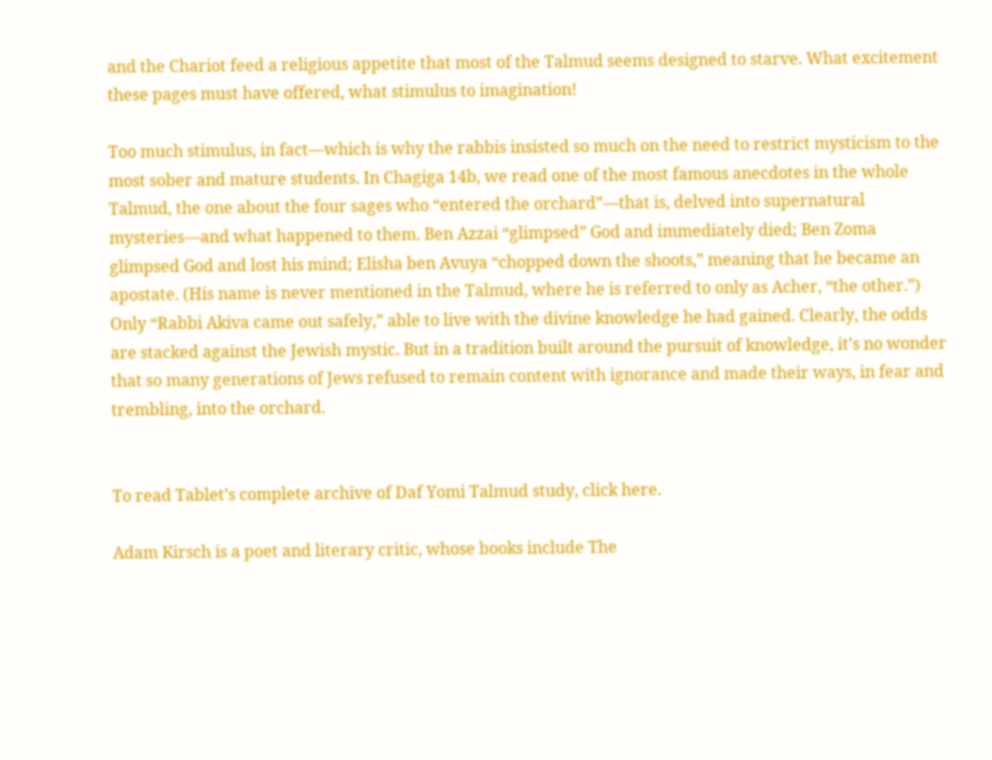and the Chariot feed a religious appetite that most of the Talmud seems designed to starve. What excitement these pages must have offered, what stimulus to imagination!

Too much stimulus, in fact—which is why the rabbis insisted so much on the need to restrict mysticism to the most sober and mature students. In Chagiga 14b, we read one of the most famous anecdotes in the whole Talmud, the one about the four sages who “entered the orchard”—that is, delved into supernatural mysteries—and what happened to them. Ben Azzai “glimpsed” God and immediately died; Ben Zoma glimpsed God and lost his mind; Elisha ben Avuya “chopped down the shoots,” meaning that he became an apostate. (His name is never mentioned in the Talmud, where he is referred to only as Acher, “the other.”) Only “Rabbi Akiva came out safely,” able to live with the divine knowledge he had gained. Clearly, the odds are stacked against the Jewish mystic. But in a tradition built around the pursuit of knowledge, it’s no wonder that so many generations of Jews refused to remain content with ignorance and made their ways, in fear and trembling, into the orchard.


To read Tablet’s complete archive of Daf Yomi Talmud study, click here.

Adam Kirsch is a poet and literary critic, whose books include The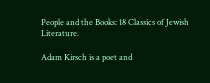People and the Books: 18 Classics of Jewish Literature.

Adam Kirsch is a poet and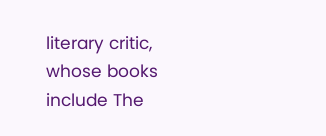literary critic, whose books include The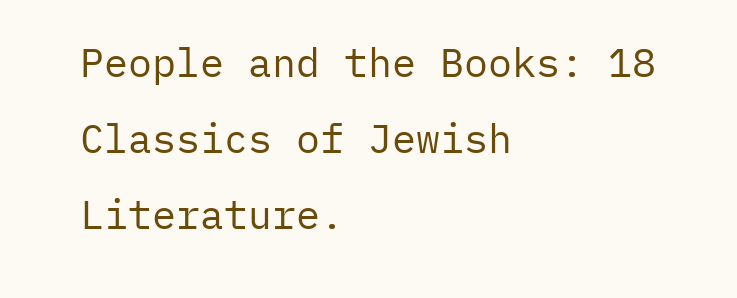People and the Books: 18 Classics of Jewish Literature.